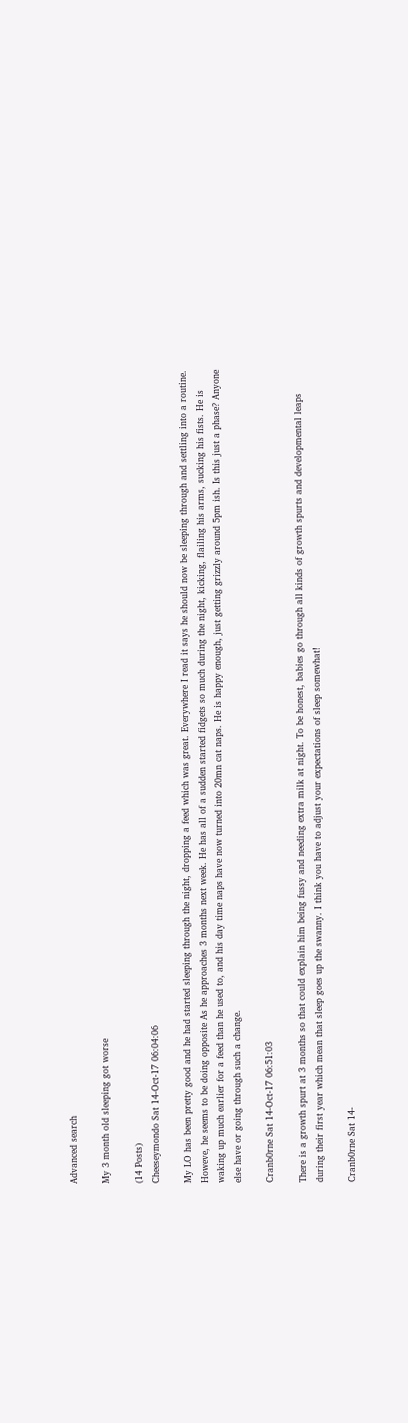Advanced search

My 3 month old sleeping got worse

(14 Posts)
Cheeseymondo Sat 14-Oct-17 06:04:06

My LO has been pretty good and he had started sleeping through the night, dropping a feed which was great. Everywhere I read it says he should now be sleeping through and settling into a routine. Howeve, he seems to be doing opposite As he approaches 3 months next week. He has all of a sudden started fidgets so much during the night, kicking, flailing his arms, sucking his fists. He is waking up much earlier for a feed than he used to, and his day time naps have now turned into 20mn cat naps. He is happy enough, just getting grizzly around 5pm ish. Is this just a phase? Anyone else have or going through such a change.

Cranb0rne Sat 14-Oct-17 06:51:03

There is a growth spurt at 3 months so that could explain him being fussy and needing extra milk at night. To be honest, babies go through all kinds of growth spurts and developmental leaps during their first year which mean that sleep goes up the swanny. I think you have to adjust your expectations of sleep somewhat!

Cranb0rne Sat 14-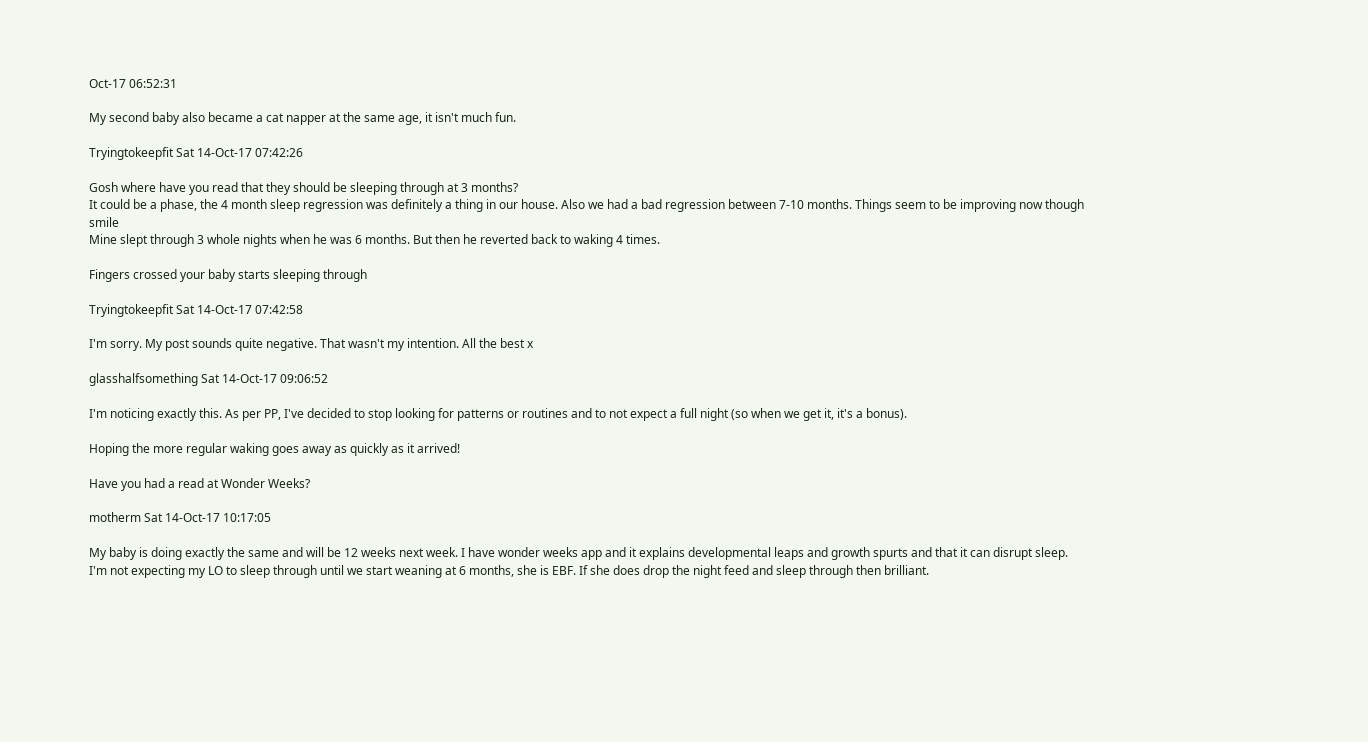Oct-17 06:52:31

My second baby also became a cat napper at the same age, it isn't much fun.

Tryingtokeepfit Sat 14-Oct-17 07:42:26

Gosh where have you read that they should be sleeping through at 3 months?
It could be a phase, the 4 month sleep regression was definitely a thing in our house. Also we had a bad regression between 7-10 months. Things seem to be improving now though smile
Mine slept through 3 whole nights when he was 6 months. But then he reverted back to waking 4 times.

Fingers crossed your baby starts sleeping through

Tryingtokeepfit Sat 14-Oct-17 07:42:58

I'm sorry. My post sounds quite negative. That wasn't my intention. All the best x

glasshalfsomething Sat 14-Oct-17 09:06:52

I'm noticing exactly this. As per PP, I've decided to stop looking for patterns or routines and to not expect a full night (so when we get it, it's a bonus).

Hoping the more regular waking goes away as quickly as it arrived!

Have you had a read at Wonder Weeks?

motherm Sat 14-Oct-17 10:17:05

My baby is doing exactly the same and will be 12 weeks next week. I have wonder weeks app and it explains developmental leaps and growth spurts and that it can disrupt sleep.
I'm not expecting my LO to sleep through until we start weaning at 6 months, she is EBF. If she does drop the night feed and sleep through then brilliant.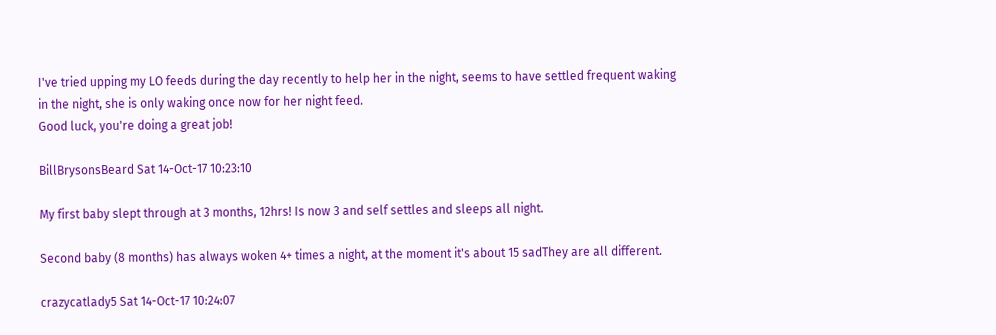I've tried upping my LO feeds during the day recently to help her in the night, seems to have settled frequent waking in the night, she is only waking once now for her night feed.
Good luck, you're doing a great job!

BillBrysonsBeard Sat 14-Oct-17 10:23:10

My first baby slept through at 3 months, 12hrs! Is now 3 and self settles and sleeps all night.

Second baby (8 months) has always woken 4+ times a night, at the moment it's about 15 sadThey are all different.

crazycatlady5 Sat 14-Oct-17 10:24:07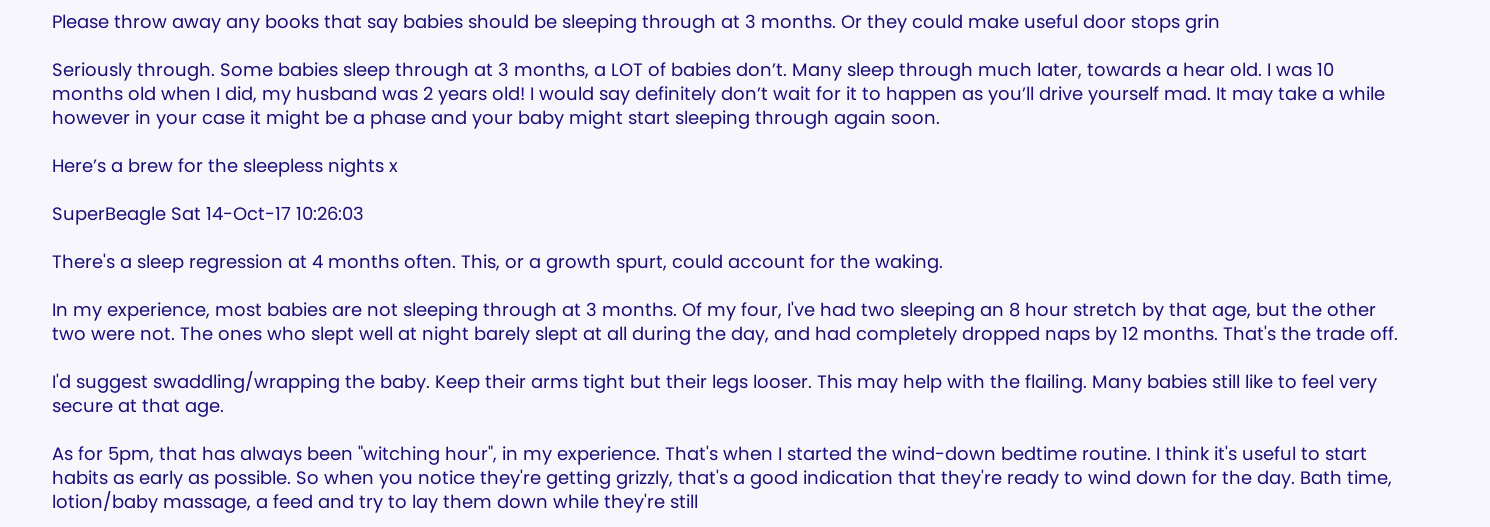Please throw away any books that say babies should be sleeping through at 3 months. Or they could make useful door stops grin

Seriously through. Some babies sleep through at 3 months, a LOT of babies don’t. Many sleep through much later, towards a hear old. I was 10 months old when I did, my husband was 2 years old! I would say definitely don’t wait for it to happen as you’ll drive yourself mad. It may take a while however in your case it might be a phase and your baby might start sleeping through again soon.

Here’s a brew for the sleepless nights x

SuperBeagle Sat 14-Oct-17 10:26:03

There's a sleep regression at 4 months often. This, or a growth spurt, could account for the waking.

In my experience, most babies are not sleeping through at 3 months. Of my four, I've had two sleeping an 8 hour stretch by that age, but the other two were not. The ones who slept well at night barely slept at all during the day, and had completely dropped naps by 12 months. That's the trade off.

I'd suggest swaddling/wrapping the baby. Keep their arms tight but their legs looser. This may help with the flailing. Many babies still like to feel very secure at that age.

As for 5pm, that has always been "witching hour", in my experience. That's when I started the wind-down bedtime routine. I think it's useful to start habits as early as possible. So when you notice they're getting grizzly, that's a good indication that they're ready to wind down for the day. Bath time, lotion/baby massage, a feed and try to lay them down while they're still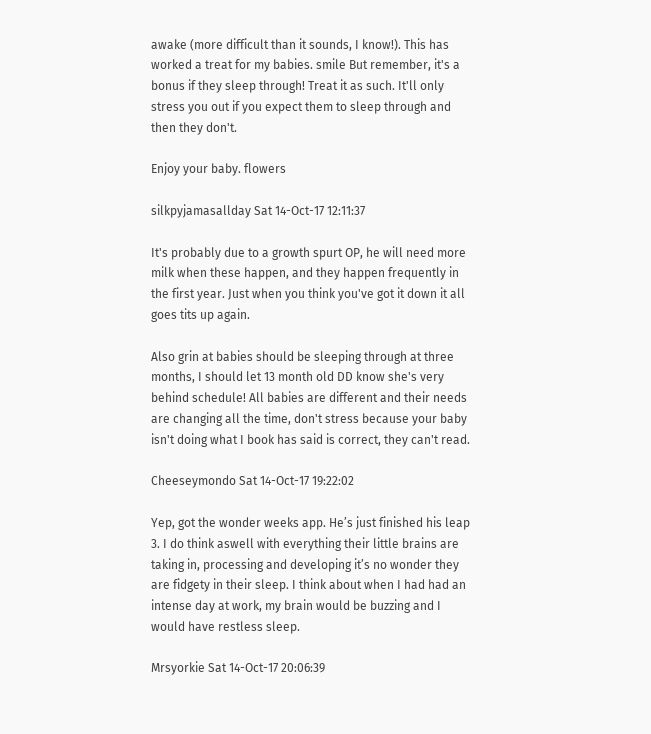awake (more difficult than it sounds, I know!). This has worked a treat for my babies. smile But remember, it's a bonus if they sleep through! Treat it as such. It'll only stress you out if you expect them to sleep through and then they don't.

Enjoy your baby. flowers

silkpyjamasallday Sat 14-Oct-17 12:11:37

It's probably due to a growth spurt OP, he will need more milk when these happen, and they happen frequently in the first year. Just when you think you've got it down it all goes tits up again.

Also grin at babies should be sleeping through at three months, I should let 13 month old DD know she's very behind schedule! All babies are different and their needs are changing all the time, don't stress because your baby isn't doing what I book has said is correct, they can't read.

Cheeseymondo Sat 14-Oct-17 19:22:02

Yep, got the wonder weeks app. He’s just finished his leap 3. I do think aswell with everything their little brains are taking in, processing and developing it’s no wonder they are fidgety in their sleep. I think about when I had had an intense day at work, my brain would be buzzing and I would have restless sleep.

Mrsyorkie Sat 14-Oct-17 20:06:39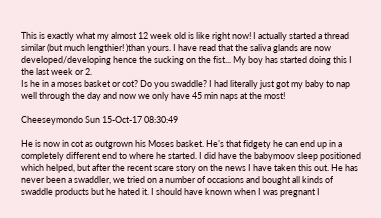This is exactly what my almost 12 week old is like right now! I actually started a thread similar (but much lengthier! )than yours. I have read that the saliva glands are now developed/developing hence the sucking on the fist... My boy has started doing this I the last week or 2.
Is he in a moses basket or cot? Do you swaddle? I had literally just got my baby to nap well through the day and now we only have 45 min naps at the most!

Cheeseymondo Sun 15-Oct-17 08:30:49

He is now in cot as outgrown his Moses basket. He’s that fidgety he can end up in a completely different end to where he started. I did have the babymoov sleep positioned which helped, but after the recent scare story on the news I have taken this out. He has never been a swaddler, we tried on a number of occasions and bought all kinds of swaddle products but he hated it. I should have known when I was pregnant I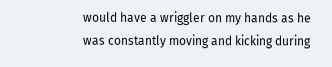would have a wriggler on my hands as he was constantly moving and kicking during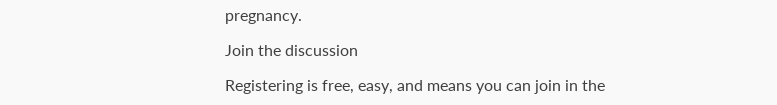pregnancy.

Join the discussion

Registering is free, easy, and means you can join in the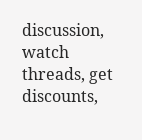discussion, watch threads, get discounts,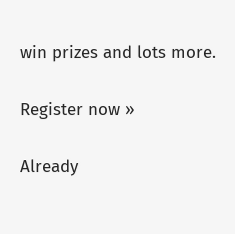win prizes and lots more.

Register now »

Already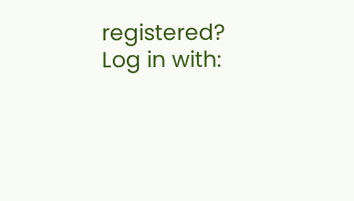registered? Log in with: